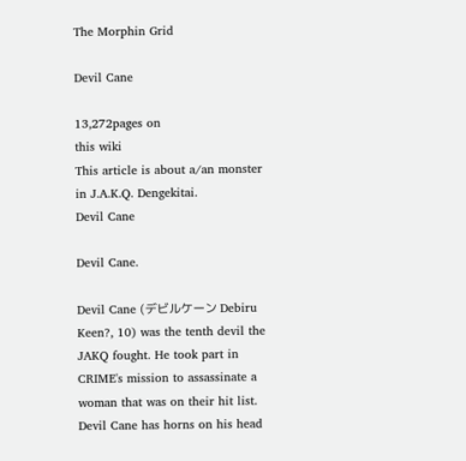The Morphin Grid

Devil Cane

13,272pages on
this wiki
This article is about a/an monster in J.A.K.Q. Dengekitai.
Devil Cane

Devil Cane.

Devil Cane (デビルケーン Debiru Keen?, 10) was the tenth devil the JAKQ fought. He took part in CRIME's mission to assassinate a woman that was on their hit list. Devil Cane has horns on his head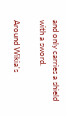and only carries a shield with a sword.

Around Wikia's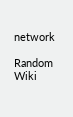network

Random Wiki